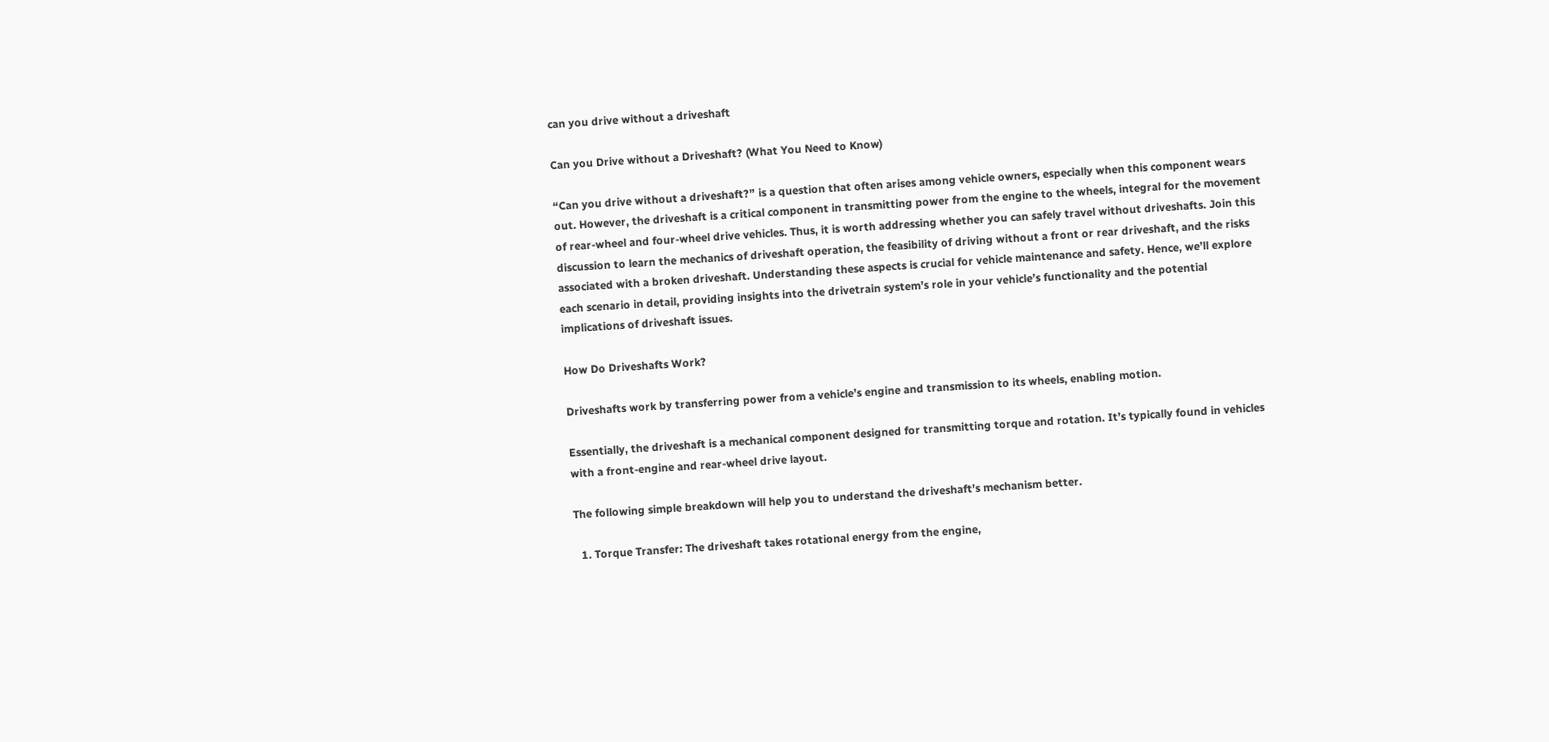can you drive without a driveshaft

Can you Drive without a Driveshaft? (What You Need to Know)

“Can you drive without a driveshaft?” is a question that often arises among vehicle owners, especially when this component wears out. However, the driveshaft is a critical component in transmitting power from the engine to the wheels, integral for the movement of rear-wheel and four-wheel drive vehicles. Thus, it is worth addressing whether you can safely travel without driveshafts. Join this discussion to learn the mechanics of driveshaft operation, the feasibility of driving without a front or rear driveshaft, and the risks associated with a broken driveshaft. Understanding these aspects is crucial for vehicle maintenance and safety. Hence, we’ll explore each scenario in detail, providing insights into the drivetrain system’s role in your vehicle’s functionality and the potential implications of driveshaft issues.

How Do Driveshafts Work?

Driveshafts work by transferring power from a vehicle’s engine and transmission to its wheels, enabling motion.

Essentially, the driveshaft is a mechanical component designed for transmitting torque and rotation. It’s typically found in vehicles with a front-engine and rear-wheel drive layout.

The following simple breakdown will help you to understand the driveshaft’s mechanism better.

  1. Torque Transfer: The driveshaft takes rotational energy from the engine,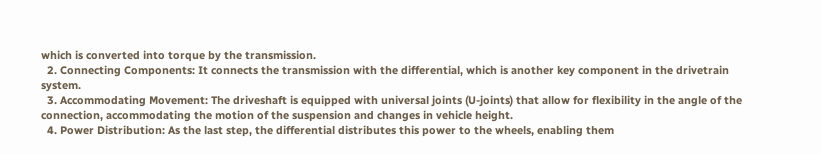which is converted into torque by the transmission.
  2. Connecting Components: It connects the transmission with the differential, which is another key component in the drivetrain system.
  3. Accommodating Movement: The driveshaft is equipped with universal joints (U-joints) that allow for flexibility in the angle of the connection, accommodating the motion of the suspension and changes in vehicle height.
  4. Power Distribution: As the last step, the differential distributes this power to the wheels, enabling them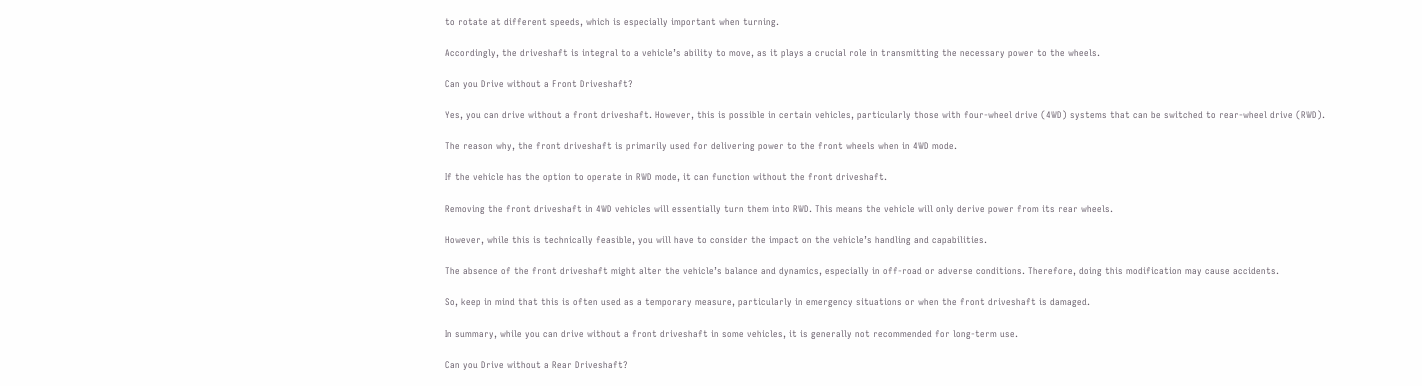to rotate at different speeds, which is especially important when turning.

Accordingly, the driveshaft is integral to a vehicle’s ability to move, as it plays a crucial role in transmitting the necessary power to the wheels.

Can you Drive without a Front Driveshaft?

Yes, you can drive without a front driveshaft. However, this is possible in certain vehicles, particularly those with four-wheel drive (4WD) systems that can be switched to rear-wheel drive (RWD).

The reason why, the front driveshaft is primarily used for delivering power to the front wheels when in 4WD mode.

If the vehicle has the option to operate in RWD mode, it can function without the front driveshaft.

Removing the front driveshaft in 4WD vehicles will essentially turn them into RWD. This means the vehicle will only derive power from its rear wheels.

However, while this is technically feasible, you will have to consider the impact on the vehicle’s handling and capabilities.

The absence of the front driveshaft might alter the vehicle’s balance and dynamics, especially in off-road or adverse conditions. Therefore, doing this modification may cause accidents.

So, keep in mind that this is often used as a temporary measure, particularly in emergency situations or when the front driveshaft is damaged.

In summary, while you can drive without a front driveshaft in some vehicles, it is generally not recommended for long-term use.

Can you Drive without a Rear Driveshaft?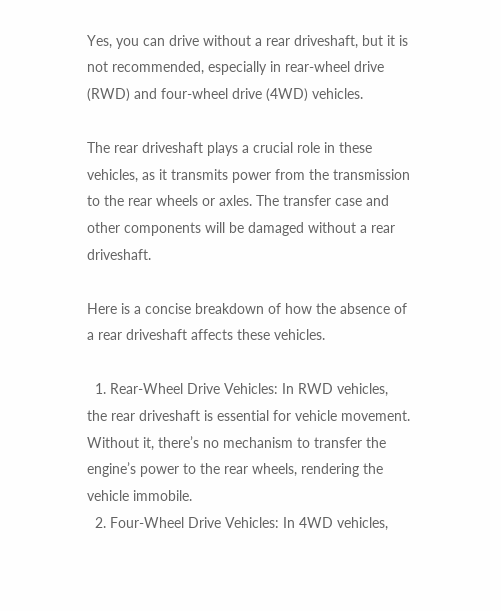Yes, you can drive without a rear driveshaft, but it is not recommended, especially in rear-wheel drive (RWD) and four-wheel drive (4WD) vehicles.

The rear driveshaft plays a crucial role in these vehicles, as it transmits power from the transmission to the rear wheels or axles. The transfer case and other components will be damaged without a rear driveshaft.

Here is a concise breakdown of how the absence of a rear driveshaft affects these vehicles.

  1. Rear-Wheel Drive Vehicles: In RWD vehicles, the rear driveshaft is essential for vehicle movement. Without it, there’s no mechanism to transfer the engine’s power to the rear wheels, rendering the vehicle immobile.
  2. Four-Wheel Drive Vehicles: In 4WD vehicles,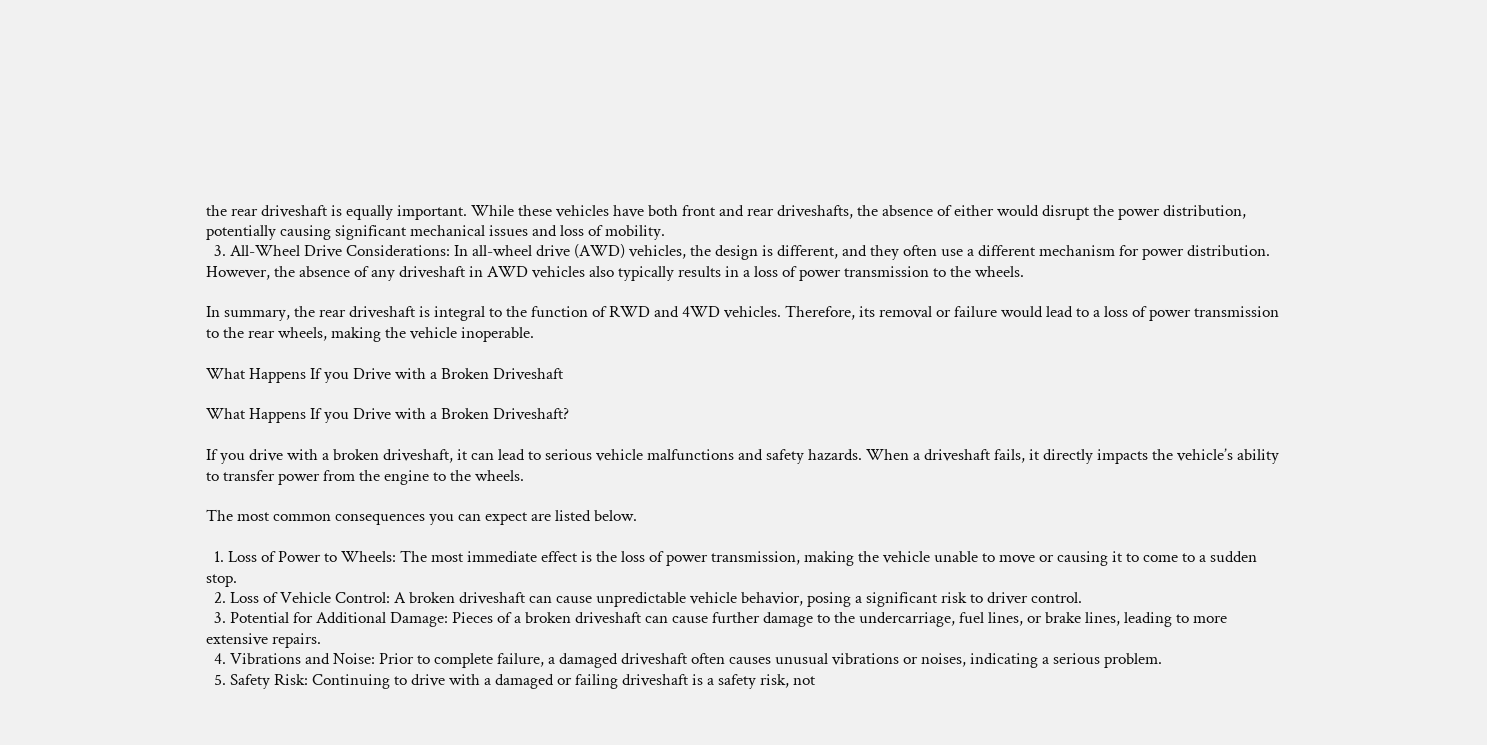the rear driveshaft is equally important. While these vehicles have both front and rear driveshafts, the absence of either would disrupt the power distribution, potentially causing significant mechanical issues and loss of mobility.
  3. All-Wheel Drive Considerations: In all-wheel drive (AWD) vehicles, the design is different, and they often use a different mechanism for power distribution. However, the absence of any driveshaft in AWD vehicles also typically results in a loss of power transmission to the wheels.

In summary, the rear driveshaft is integral to the function of RWD and 4WD vehicles. Therefore, its removal or failure would lead to a loss of power transmission to the rear wheels, making the vehicle inoperable.

What Happens If you Drive with a Broken Driveshaft

What Happens If you Drive with a Broken Driveshaft?

If you drive with a broken driveshaft, it can lead to serious vehicle malfunctions and safety hazards. When a driveshaft fails, it directly impacts the vehicle’s ability to transfer power from the engine to the wheels.

The most common consequences you can expect are listed below.

  1. Loss of Power to Wheels: The most immediate effect is the loss of power transmission, making the vehicle unable to move or causing it to come to a sudden stop.
  2. Loss of Vehicle Control: A broken driveshaft can cause unpredictable vehicle behavior, posing a significant risk to driver control.
  3. Potential for Additional Damage: Pieces of a broken driveshaft can cause further damage to the undercarriage, fuel lines, or brake lines, leading to more extensive repairs.
  4. Vibrations and Noise: Prior to complete failure, a damaged driveshaft often causes unusual vibrations or noises, indicating a serious problem.
  5. Safety Risk: Continuing to drive with a damaged or failing driveshaft is a safety risk, not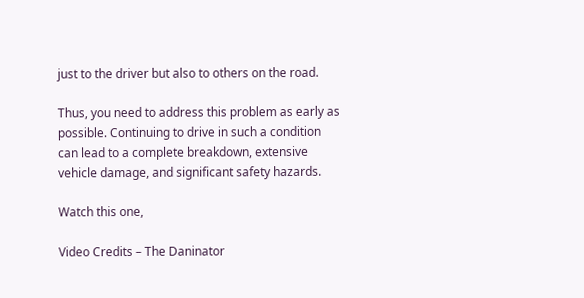just to the driver but also to others on the road.

Thus, you need to address this problem as early as possible. Continuing to drive in such a condition can lead to a complete breakdown, extensive vehicle damage, and significant safety hazards.

Watch this one,

Video Credits – The Daninator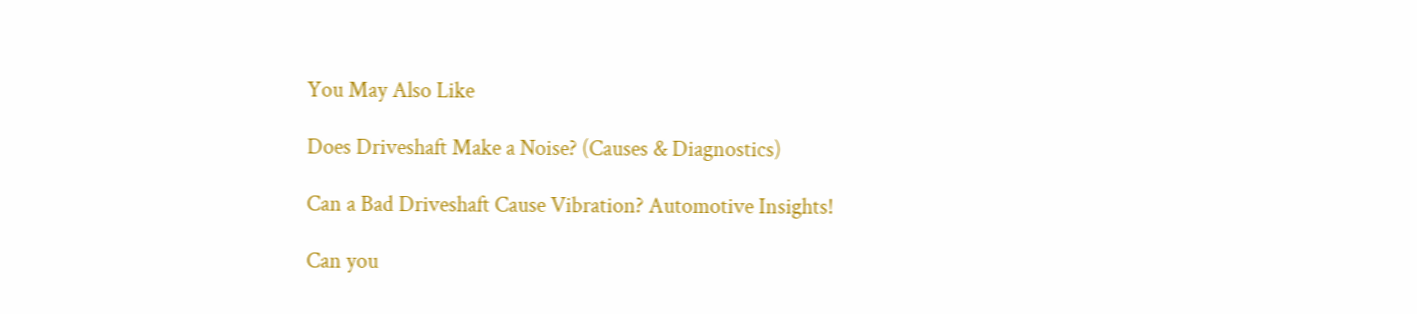You May Also Like

Does Driveshaft Make a Noise? (Causes & Diagnostics)

Can a Bad Driveshaft Cause Vibration? Automotive Insights!

Can you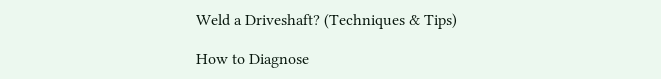Weld a Driveshaft? (Techniques & Tips)

How to Diagnose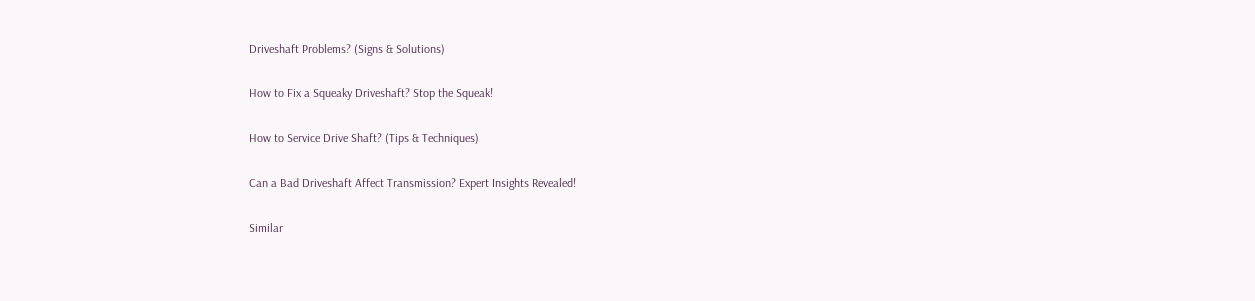Driveshaft Problems? (Signs & Solutions)

How to Fix a Squeaky Driveshaft? Stop the Squeak!

How to Service Drive Shaft? (Tips & Techniques)

Can a Bad Driveshaft Affect Transmission? Expert Insights Revealed!

Similar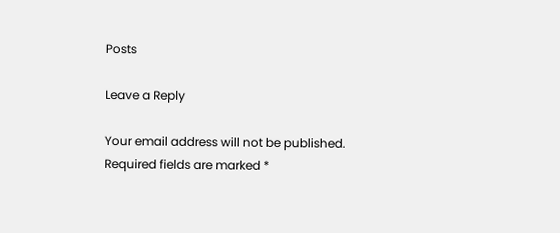Posts

Leave a Reply

Your email address will not be published. Required fields are marked *